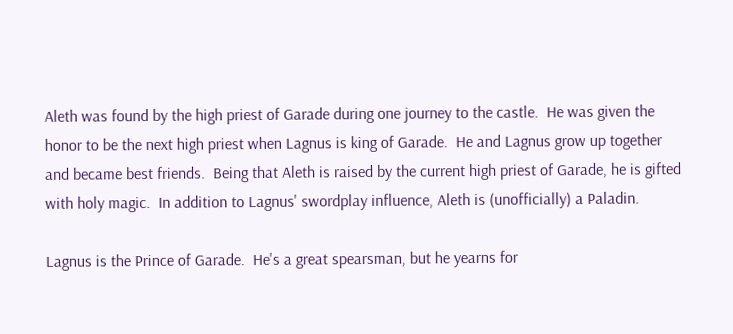Aleth was found by the high priest of Garade during one journey to the castle.  He was given the honor to be the next high priest when Lagnus is king of Garade.  He and Lagnus grow up together and became best friends.  Being that Aleth is raised by the current high priest of Garade, he is gifted with holy magic.  In addition to Lagnus' swordplay influence, Aleth is (unofficially) a Paladin.

Lagnus is the Prince of Garade.  He's a great spearsman, but he yearns for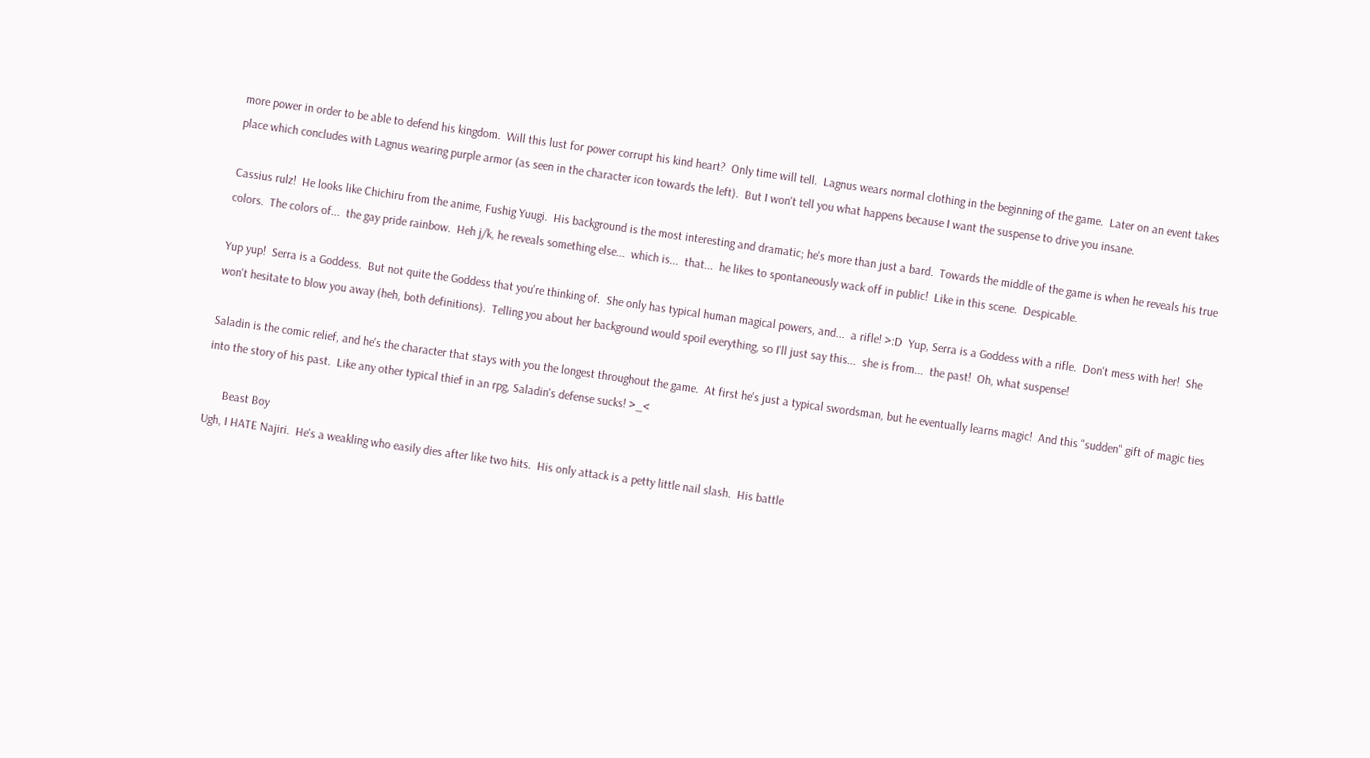more power in order to be able to defend his kingdom.  Will this lust for power corrupt his kind heart?  Only time will tell.  Lagnus wears normal clothing in the beginning of the game.  Later on an event takes place which concludes with Lagnus wearing purple armor (as seen in the character icon towards the left).  But I won't tell you what happens because I want the suspense to drive you insane.

Cassius rulz!  He looks like Chichiru from the anime, Fushig Yuugi.  His background is the most interesting and dramatic; he's more than just a bard.  Towards the middle of the game is when he reveals his true colors.  The colors of...  the gay pride rainbow.  Heh j/k, he reveals something else...  which is...  that...  he likes to spontaneously wack off in public!  Like in this scene.  Despicable.

Yup yup!  Serra is a Goddess.  But not quite the Goddess that you're thinking of.  She only has typical human magical powers, and...  a rifle! >:D  Yup, Serra is a Goddess with a rifle.  Don't mess with her!  She won't hesitate to blow you away (heh, both definitions).  Telling you about her background would spoil everything, so I'll just say this...  she is from...  the past!  Oh, what suspense!

Saladin is the comic relief, and he's the character that stays with you the longest throughout the game.  At first he's just a typical swordsman, but he eventually learns magic!  And this "sudden" gift of magic ties into the story of his past.  Like any other typical thief in an rpg, Saladin's defense sucks! >_<

      Beast Boy
Ugh, I HATE Najiri.  He's a weakling who easily dies after like two hits.  His only attack is a petty little nail slash.  His battle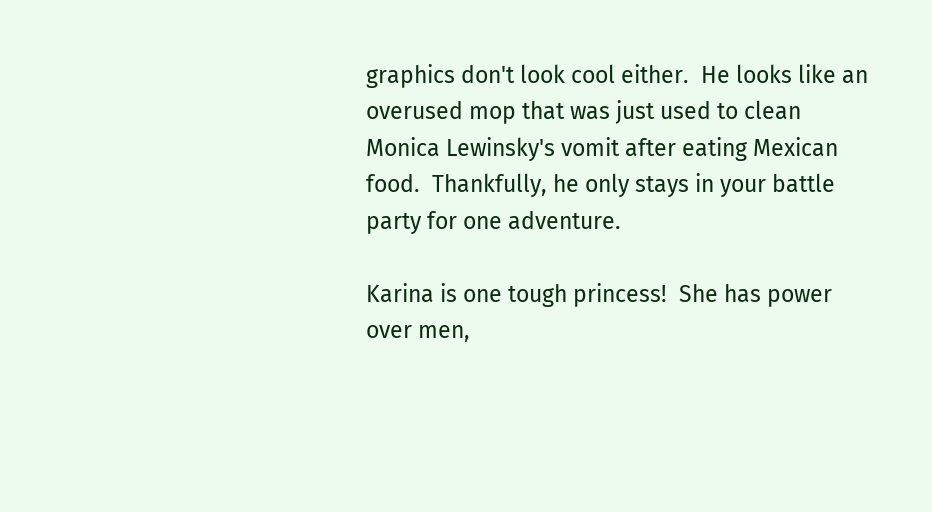graphics don't look cool either.  He looks like an overused mop that was just used to clean Monica Lewinsky's vomit after eating Mexican food.  Thankfully, he only stays in your battle party for one adventure.

Karina is one tough princess!  She has power over men,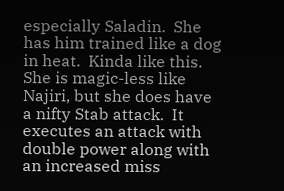especially Saladin.  She has him trained like a dog in heat.  Kinda like this.  She is magic-less like Najiri, but she does have a nifty Stab attack.  It executes an attack with double power along with an increased miss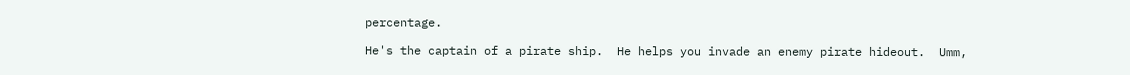percentage.

He's the captain of a pirate ship.  He helps you invade an enemy pirate hideout.  Umm,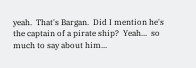yeah.  That's Bargan.  Did I mention he's the captain of a pirate ship?  Yeah...  so much to say about him...